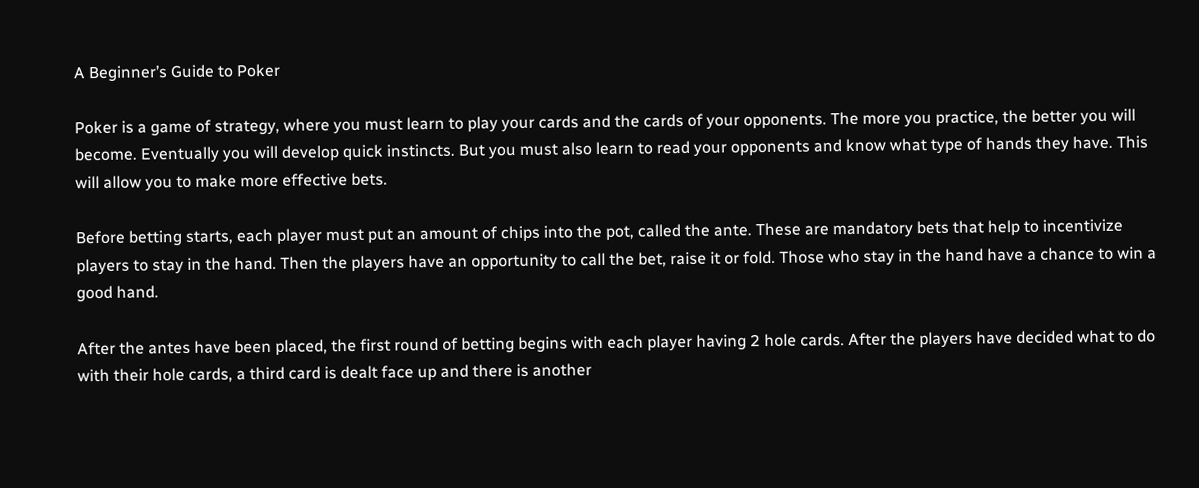A Beginner’s Guide to Poker

Poker is a game of strategy, where you must learn to play your cards and the cards of your opponents. The more you practice, the better you will become. Eventually you will develop quick instincts. But you must also learn to read your opponents and know what type of hands they have. This will allow you to make more effective bets.

Before betting starts, each player must put an amount of chips into the pot, called the ante. These are mandatory bets that help to incentivize players to stay in the hand. Then the players have an opportunity to call the bet, raise it or fold. Those who stay in the hand have a chance to win a good hand.

After the antes have been placed, the first round of betting begins with each player having 2 hole cards. After the players have decided what to do with their hole cards, a third card is dealt face up and there is another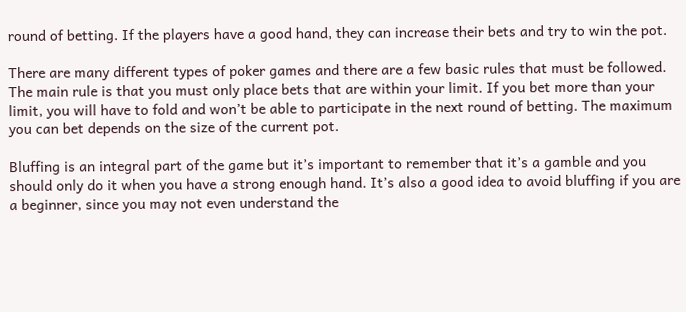round of betting. If the players have a good hand, they can increase their bets and try to win the pot.

There are many different types of poker games and there are a few basic rules that must be followed. The main rule is that you must only place bets that are within your limit. If you bet more than your limit, you will have to fold and won’t be able to participate in the next round of betting. The maximum you can bet depends on the size of the current pot.

Bluffing is an integral part of the game but it’s important to remember that it’s a gamble and you should only do it when you have a strong enough hand. It’s also a good idea to avoid bluffing if you are a beginner, since you may not even understand the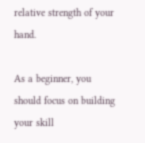relative strength of your hand.

As a beginner, you should focus on building your skill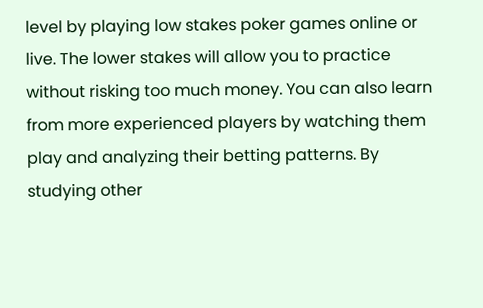level by playing low stakes poker games online or live. The lower stakes will allow you to practice without risking too much money. You can also learn from more experienced players by watching them play and analyzing their betting patterns. By studying other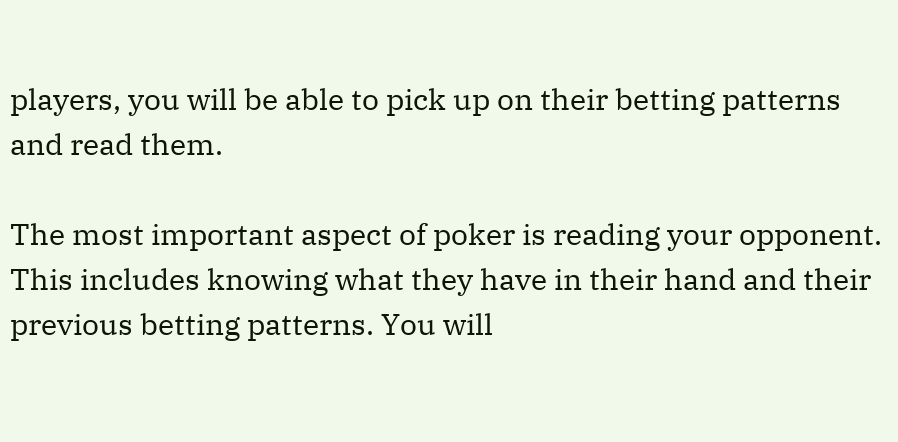players, you will be able to pick up on their betting patterns and read them.

The most important aspect of poker is reading your opponent. This includes knowing what they have in their hand and their previous betting patterns. You will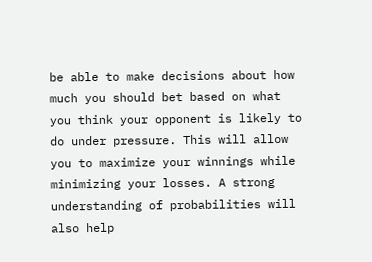be able to make decisions about how much you should bet based on what you think your opponent is likely to do under pressure. This will allow you to maximize your winnings while minimizing your losses. A strong understanding of probabilities will also help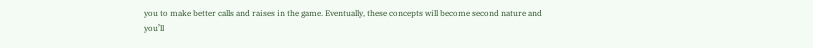you to make better calls and raises in the game. Eventually, these concepts will become second nature and you’ll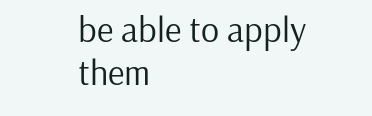be able to apply them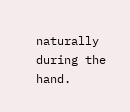naturally during the hand.